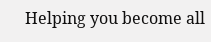Helping you become all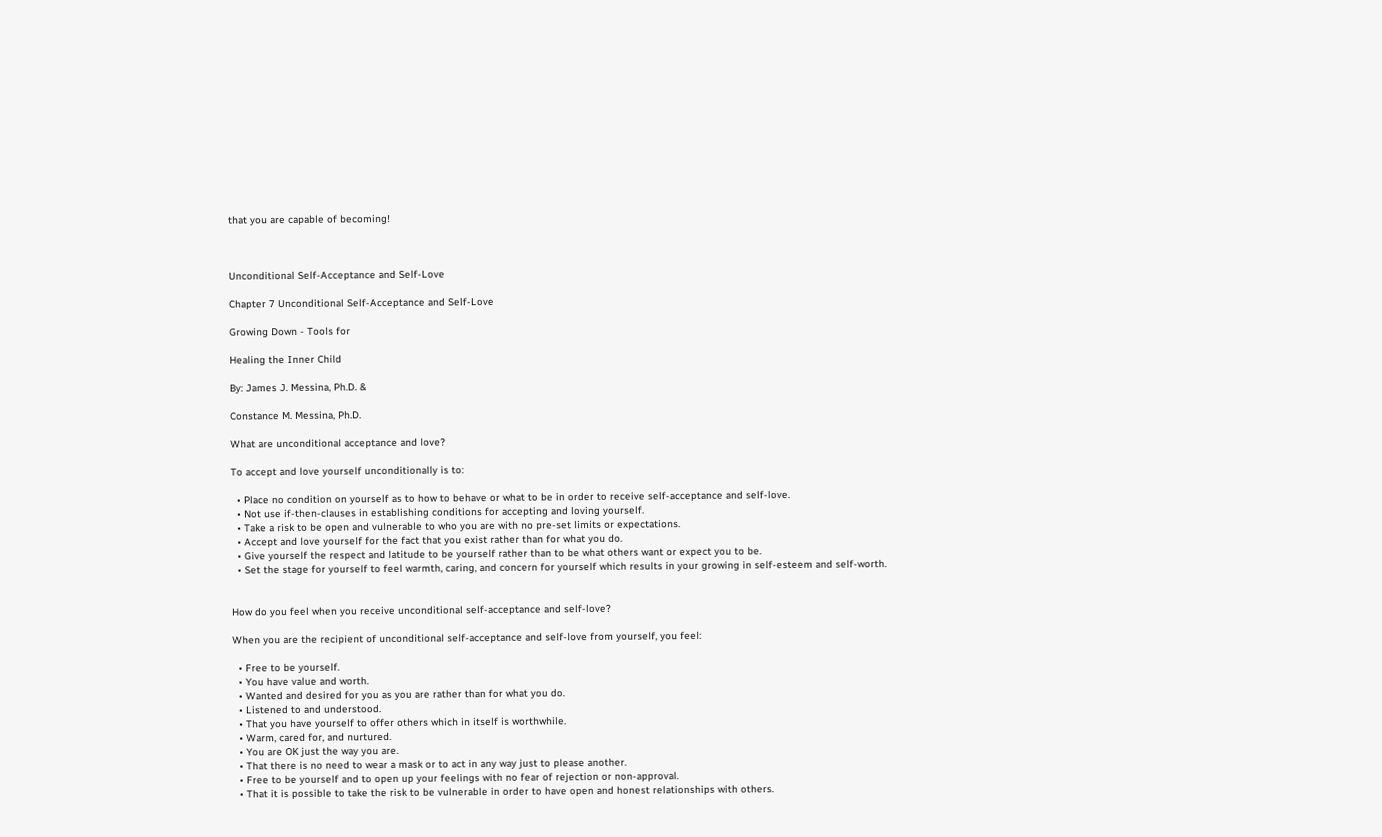that you are capable of becoming!



Unconditional Self-Acceptance and Self-Love

Chapter 7 Unconditional Self-Acceptance and Self-Love

Growing Down - Tools for

Healing the Inner Child

By: James J. Messina, Ph.D. &

Constance M. Messina, Ph.D.

What are unconditional acceptance and love?

To accept and love yourself unconditionally is to:

  • Place no condition on yourself as to how to behave or what to be in order to receive self-acceptance and self-love.
  • Not use if-then-clauses in establishing conditions for accepting and loving yourself.
  • Take a risk to be open and vulnerable to who you are with no pre-set limits or expectations.
  • Accept and love yourself for the fact that you exist rather than for what you do.
  • Give yourself the respect and latitude to be yourself rather than to be what others want or expect you to be.
  • Set the stage for yourself to feel warmth, caring, and concern for yourself which results in your growing in self-esteem and self-worth.


How do you feel when you receive unconditional self-acceptance and self-love?

When you are the recipient of unconditional self-acceptance and self-love from yourself, you feel:

  • Free to be yourself.
  • You have value and worth.
  • Wanted and desired for you as you are rather than for what you do.
  • Listened to and understood.
  • That you have yourself to offer others which in itself is worthwhile.
  • Warm, cared for, and nurtured.
  • You are OK just the way you are.
  • That there is no need to wear a mask or to act in any way just to please another.
  • Free to be yourself and to open up your feelings with no fear of rejection or non-approval.
  • That it is possible to take the risk to be vulnerable in order to have open and honest relationships with others.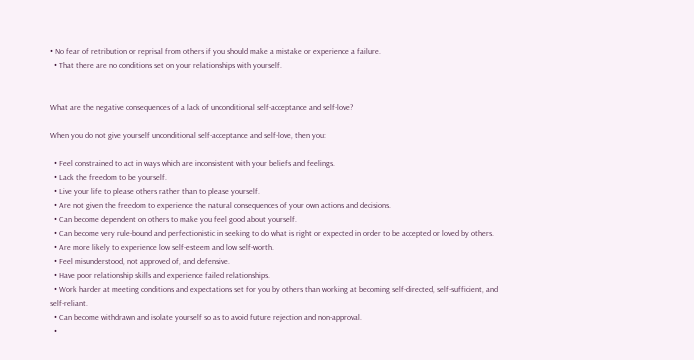• No fear of retribution or reprisal from others if you should make a mistake or experience a failure.
  • That there are no conditions set on your relationships with yourself.


What are the negative consequences of a lack of unconditional self-acceptance and self-love?

When you do not give yourself unconditional self-acceptance and self-love, then you:

  • Feel constrained to act in ways which are inconsistent with your beliefs and feelings.
  • Lack the freedom to be yourself.
  • Live your life to please others rather than to please yourself.
  • Are not given the freedom to experience the natural consequences of your own actions and decisions.
  • Can become dependent on others to make you feel good about yourself.
  • Can become very rule-bound and perfectionistic in seeking to do what is right or expected in order to be accepted or loved by others.
  • Are more likely to experience low self-esteem and low self-worth.
  • Feel misunderstood, not approved of, and defensive.
  • Have poor relationship skills and experience failed relationships.
  • Work harder at meeting conditions and expectations set for you by others than working at becoming self-directed, self-sufficient, and self-reliant.
  • Can become withdrawn and isolate yourself so as to avoid future rejection and non-approval.
  •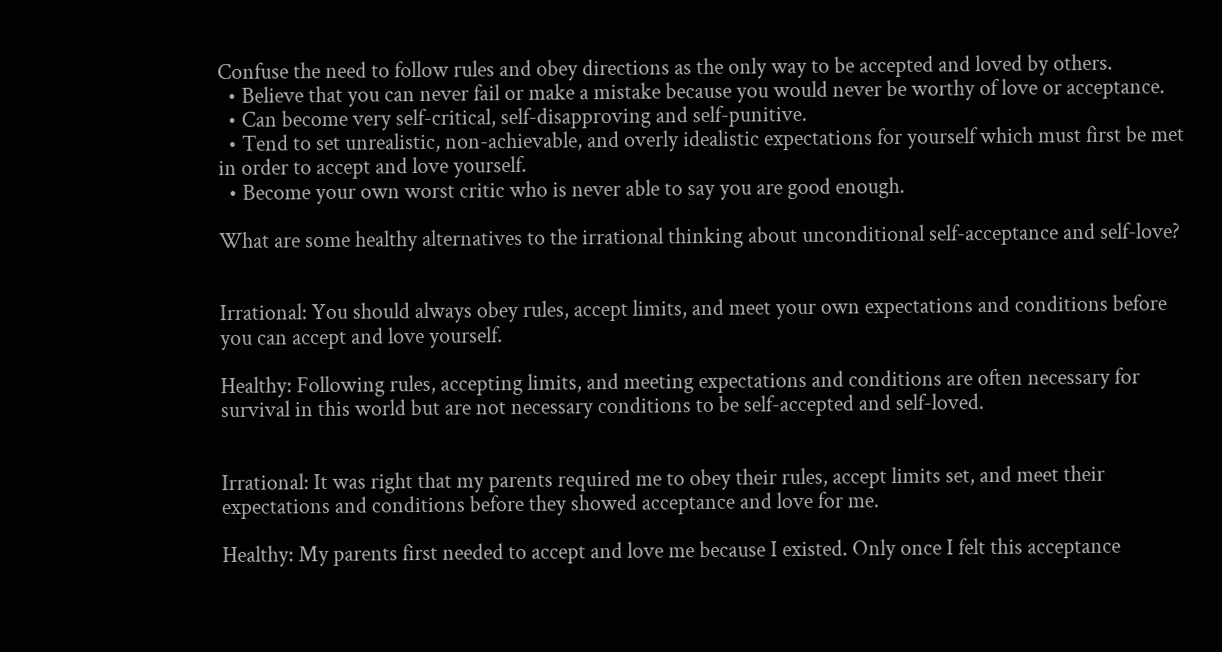Confuse the need to follow rules and obey directions as the only way to be accepted and loved by others.
  • Believe that you can never fail or make a mistake because you would never be worthy of love or acceptance.
  • Can become very self-critical, self-disapproving and self-punitive.
  • Tend to set unrealistic, non-achievable, and overly idealistic expectations for yourself which must first be met in order to accept and love yourself.
  • Become your own worst critic who is never able to say you are good enough.

What are some healthy alternatives to the irrational thinking about unconditional self-acceptance and self-love?


Irrational: You should always obey rules, accept limits, and meet your own expectations and conditions before you can accept and love yourself.

Healthy: Following rules, accepting limits, and meeting expectations and conditions are often necessary for survival in this world but are not necessary conditions to be self-accepted and self-loved.


Irrational: It was right that my parents required me to obey their rules, accept limits set, and meet their expectations and conditions before they showed acceptance and love for me.

Healthy: My parents first needed to accept and love me because I existed. Only once I felt this acceptance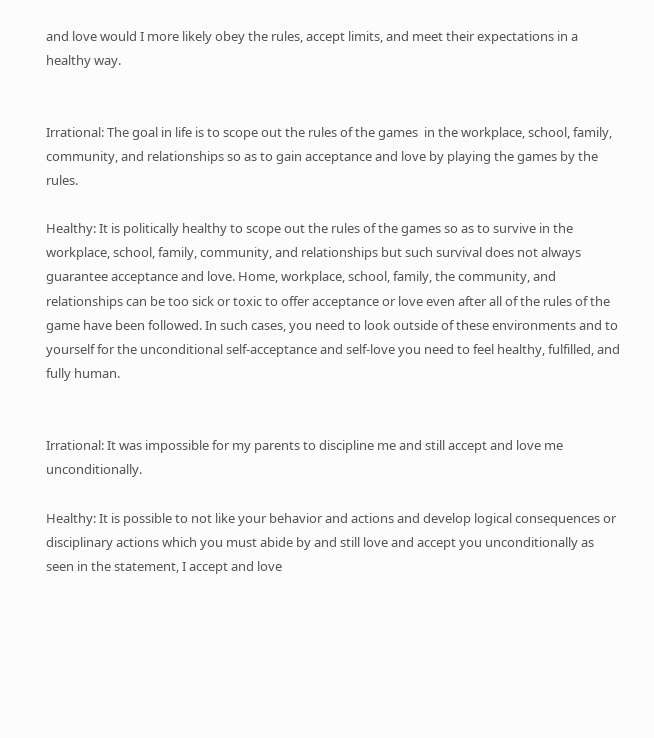and love would I more likely obey the rules, accept limits, and meet their expectations in a healthy way.


Irrational: The goal in life is to scope out the rules of the games  in the workplace, school, family, community, and relationships so as to gain acceptance and love by playing the games by the rules.

Healthy: It is politically healthy to scope out the rules of the games so as to survive in the workplace, school, family, community, and relationships but such survival does not always guarantee acceptance and love. Home, workplace, school, family, the community, and relationships can be too sick or toxic to offer acceptance or love even after all of the rules of the game have been followed. In such cases, you need to look outside of these environments and to yourself for the unconditional self-acceptance and self-love you need to feel healthy, fulfilled, and fully human.


Irrational: It was impossible for my parents to discipline me and still accept and love me unconditionally.

Healthy: It is possible to not like your behavior and actions and develop logical consequences or disciplinary actions which you must abide by and still love and accept you unconditionally as seen in the statement, I accept and love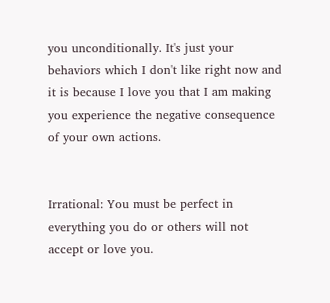you unconditionally. It's just your behaviors which I don't like right now and it is because I love you that I am making you experience the negative consequence of your own actions.


Irrational: You must be perfect in everything you do or others will not accept or love you.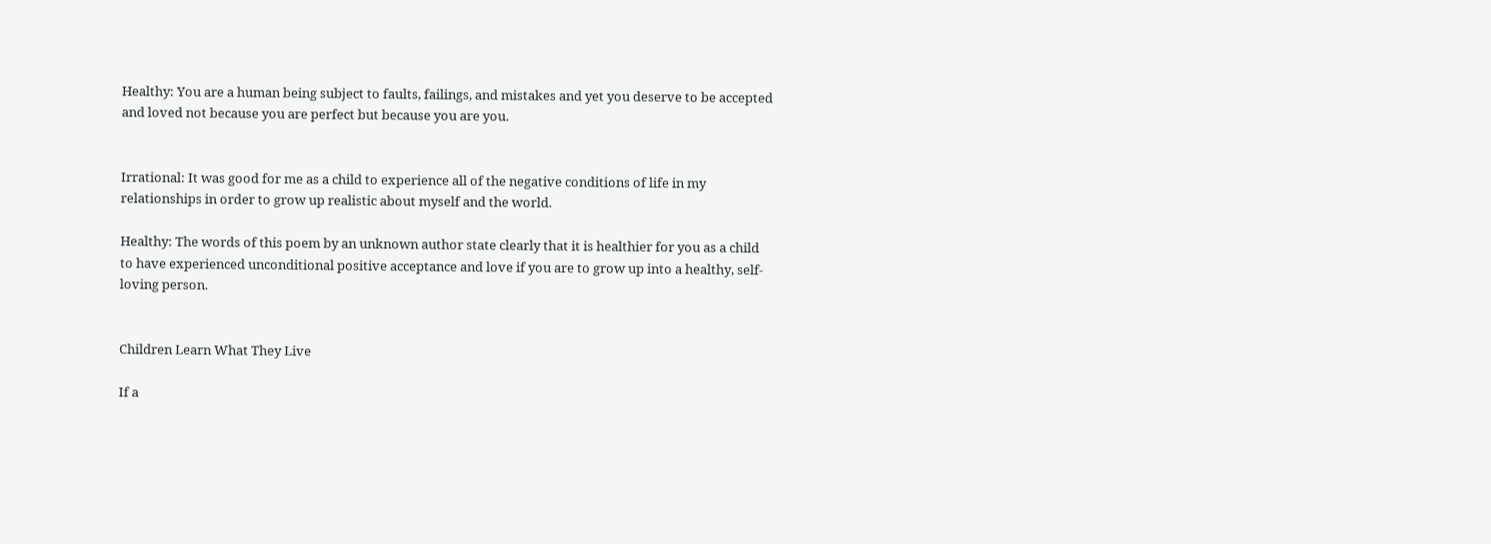Healthy: You are a human being subject to faults, failings, and mistakes and yet you deserve to be accepted and loved not because you are perfect but because you are you.


Irrational: It was good for me as a child to experience all of the negative conditions of life in my relationships in order to grow up realistic about myself and the world.

Healthy: The words of this poem by an unknown author state clearly that it is healthier for you as a child to have experienced unconditional positive acceptance and love if you are to grow up into a healthy, self-loving person.


Children Learn What They Live

If a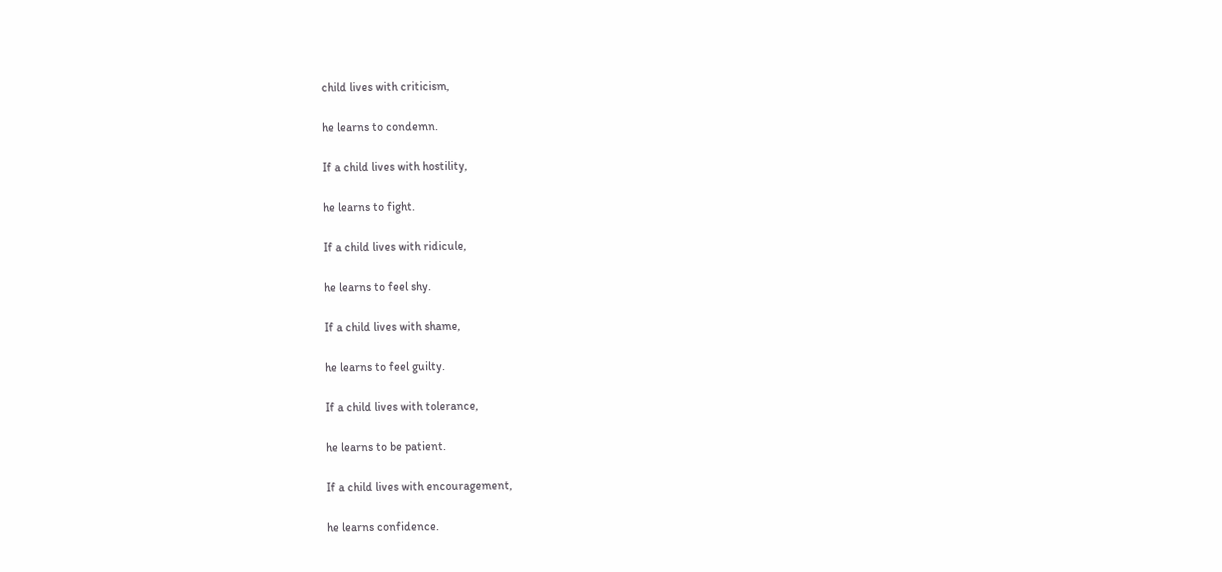child lives with criticism,

he learns to condemn.

If a child lives with hostility,

he learns to fight.

If a child lives with ridicule,

he learns to feel shy.

If a child lives with shame,

he learns to feel guilty.

If a child lives with tolerance,

he learns to be patient.

If a child lives with encouragement,

he learns confidence.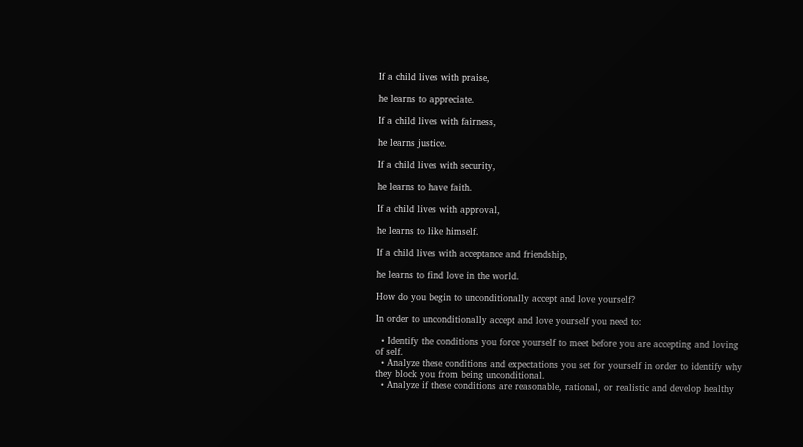If a child lives with praise,

he learns to appreciate.

If a child lives with fairness,

he learns justice.

If a child lives with security,

he learns to have faith.

If a child lives with approval,

he learns to like himself.

If a child lives with acceptance and friendship,

he learns to find love in the world.

How do you begin to unconditionally accept and love yourself?

In order to unconditionally accept and love yourself you need to:

  • Identify the conditions you force yourself to meet before you are accepting and loving of self.
  • Analyze these conditions and expectations you set for yourself in order to identify why they block you from being unconditional.
  • Analyze if these conditions are reasonable, rational, or realistic and develop healthy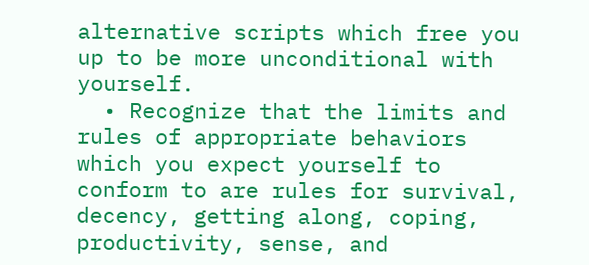alternative scripts which free you up to be more unconditional with yourself.
  • Recognize that the limits and rules of appropriate behaviors which you expect yourself to conform to are rules for survival, decency, getting along, coping, productivity, sense, and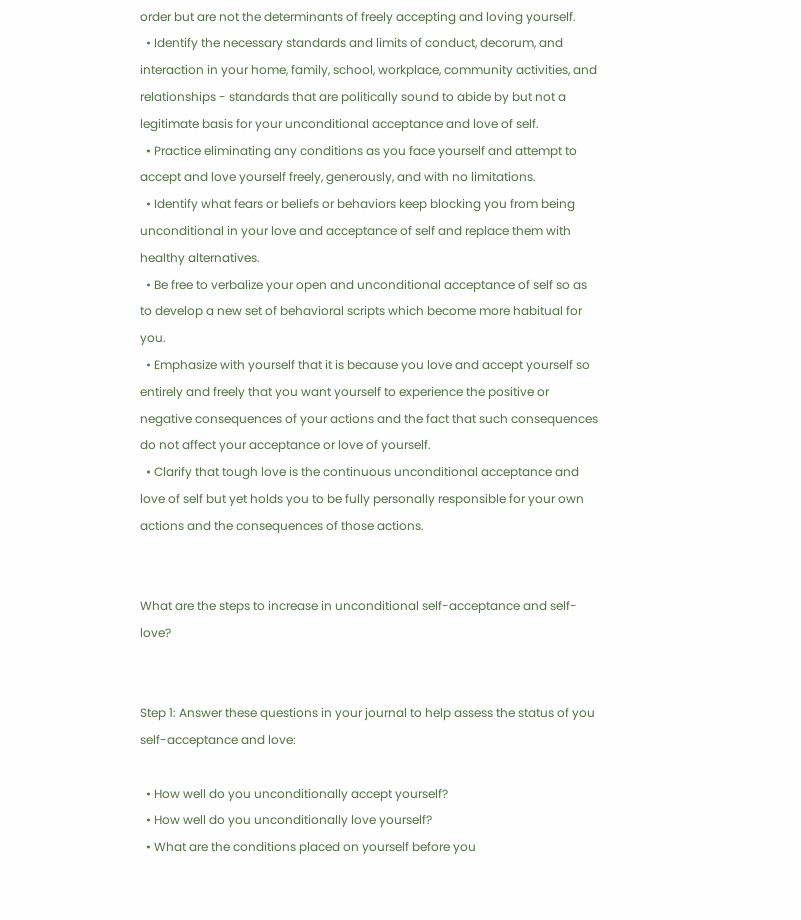order but are not the determinants of freely accepting and loving yourself.
  • Identify the necessary standards and limits of conduct, decorum, and interaction in your home, family, school, workplace, community activities, and relationships - standards that are politically sound to abide by but not a legitimate basis for your unconditional acceptance and love of self.
  • Practice eliminating any conditions as you face yourself and attempt to accept and love yourself freely, generously, and with no limitations.
  • Identify what fears or beliefs or behaviors keep blocking you from being unconditional in your love and acceptance of self and replace them with healthy alternatives.
  • Be free to verbalize your open and unconditional acceptance of self so as to develop a new set of behavioral scripts which become more habitual for you.
  • Emphasize with yourself that it is because you love and accept yourself so entirely and freely that you want yourself to experience the positive or negative consequences of your actions and the fact that such consequences do not affect your acceptance or love of yourself.
  • Clarify that tough love is the continuous unconditional acceptance and love of self but yet holds you to be fully personally responsible for your own actions and the consequences of those actions.


What are the steps to increase in unconditional self-acceptance and self-love?


Step 1: Answer these questions in your journal to help assess the status of you self-acceptance and love:

  • How well do you unconditionally accept yourself?
  • How well do you unconditionally love yourself?
  • What are the conditions placed on yourself before you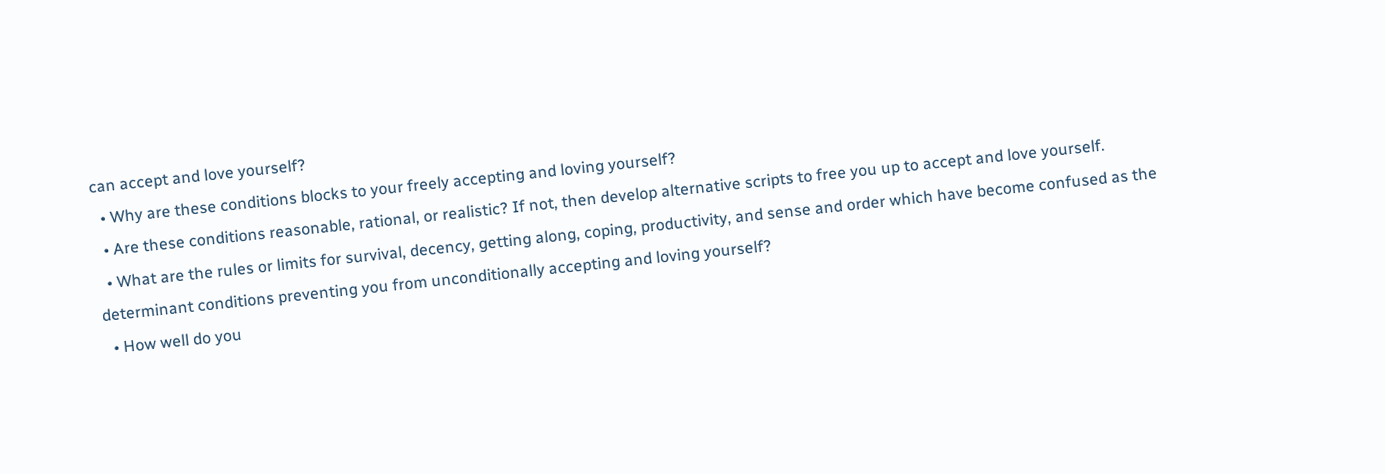can accept and love yourself?
  • Why are these conditions blocks to your freely accepting and loving yourself?
  • Are these conditions reasonable, rational, or realistic? If not, then develop alternative scripts to free you up to accept and love yourself.
  • What are the rules or limits for survival, decency, getting along, coping, productivity, and sense and order which have become confused as the determinant conditions preventing you from unconditionally accepting and loving yourself?
  • How well do you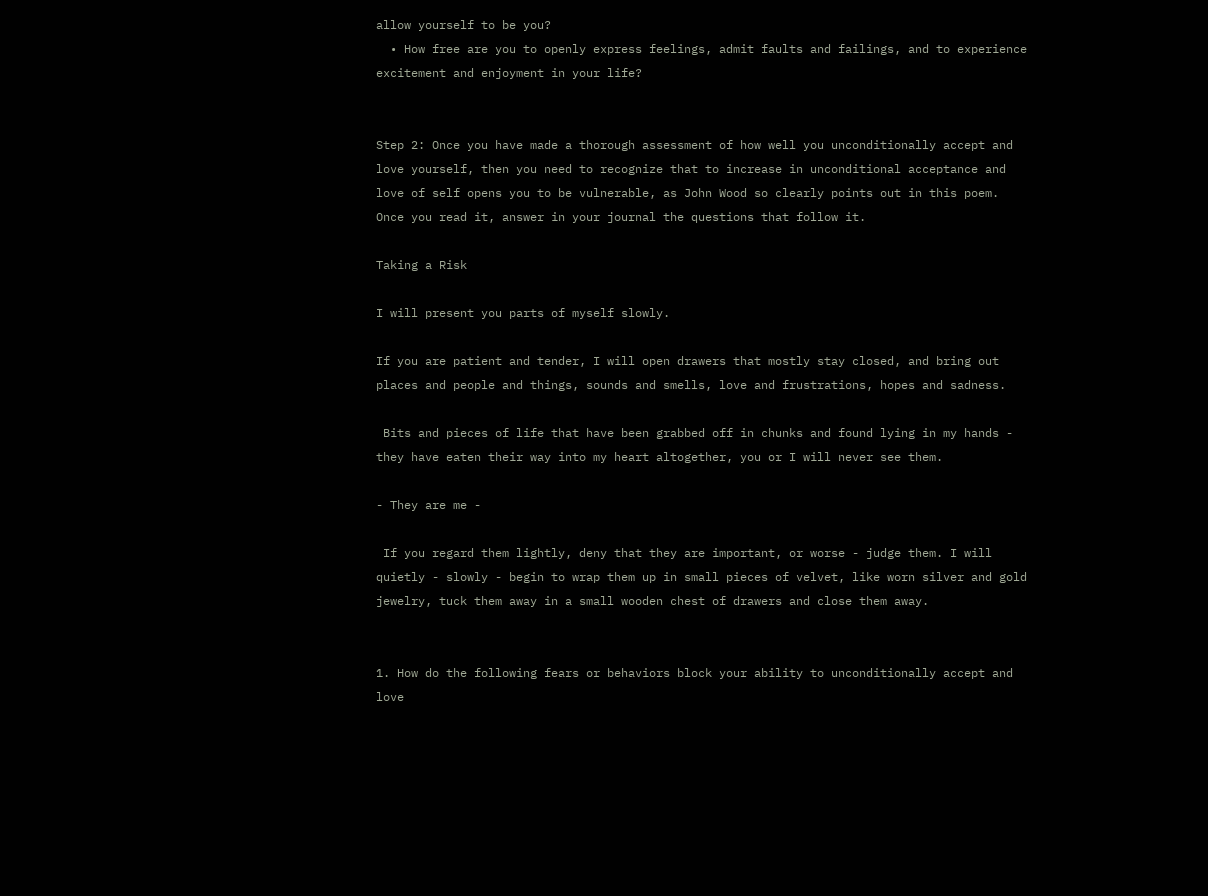allow yourself to be you?
  • How free are you to openly express feelings, admit faults and failings, and to experience excitement and enjoyment in your life?


Step 2: Once you have made a thorough assessment of how well you unconditionally accept and love yourself, then you need to recognize that to increase in unconditional acceptance and love of self opens you to be vulnerable, as John Wood so clearly points out in this poem. Once you read it, answer in your journal the questions that follow it.

Taking a Risk

I will present you parts of myself slowly.

If you are patient and tender, I will open drawers that mostly stay closed, and bring out places and people and things, sounds and smells, love and frustrations, hopes and sadness.

 Bits and pieces of life that have been grabbed off in chunks and found lying in my hands - they have eaten their way into my heart altogether, you or I will never see them.

- They are me -

 If you regard them lightly, deny that they are important, or worse - judge them. I will quietly - slowly - begin to wrap them up in small pieces of velvet, like worn silver and gold jewelry, tuck them away in a small wooden chest of drawers and close them away.


1. How do the following fears or behaviors block your ability to unconditionally accept and love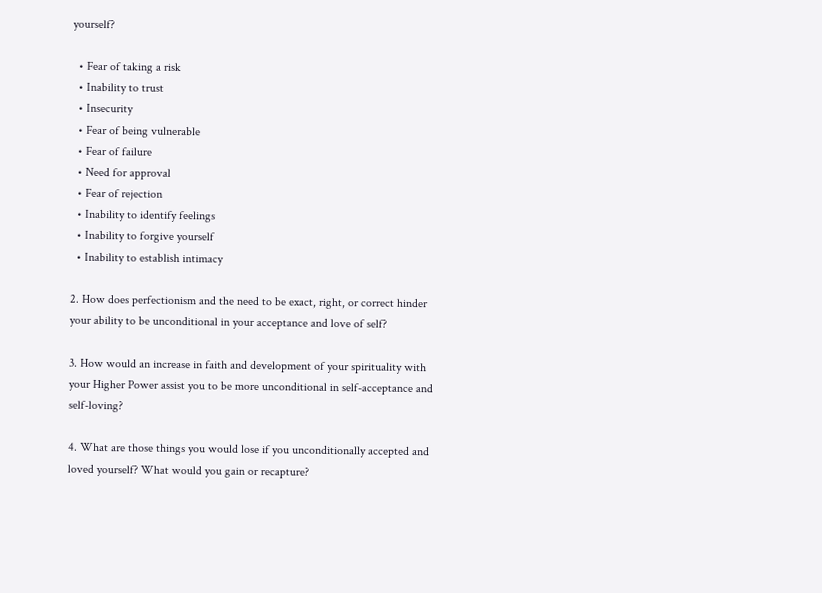yourself?

  • Fear of taking a risk
  • Inability to trust
  • Insecurity
  • Fear of being vulnerable
  • Fear of failure
  • Need for approval
  • Fear of rejection
  • Inability to identify feelings
  • Inability to forgive yourself
  • Inability to establish intimacy

2. How does perfectionism and the need to be exact, right, or correct hinder your ability to be unconditional in your acceptance and love of self?

3. How would an increase in faith and development of your spirituality with your Higher Power assist you to be more unconditional in self-acceptance and self-loving?

4. What are those things you would lose if you unconditionally accepted and loved yourself? What would you gain or recapture?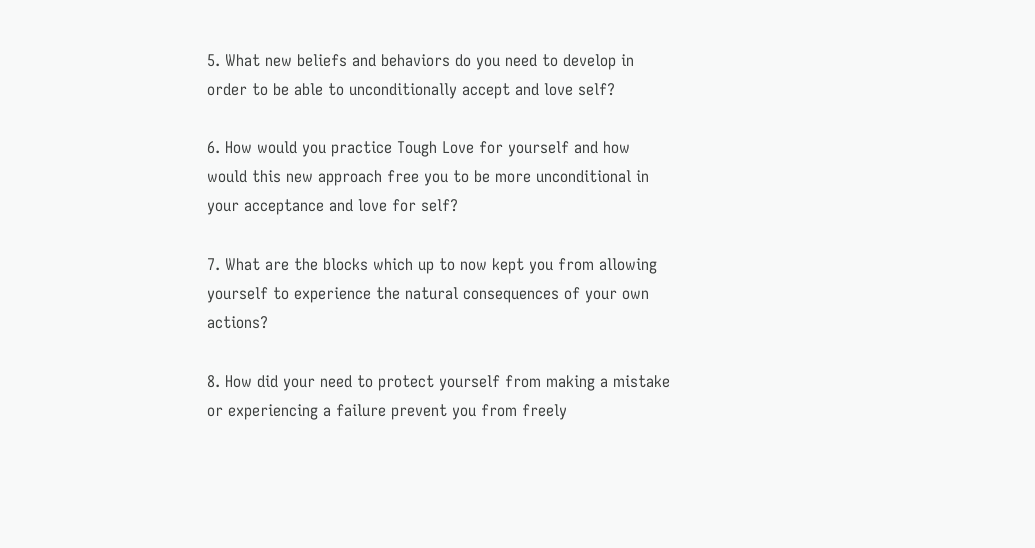5. What new beliefs and behaviors do you need to develop in order to be able to unconditionally accept and love self?

6. How would you practice Tough Love for yourself and how would this new approach free you to be more unconditional in your acceptance and love for self?

7. What are the blocks which up to now kept you from allowing yourself to experience the natural consequences of your own actions?

8. How did your need to protect yourself from making a mistake or experiencing a failure prevent you from freely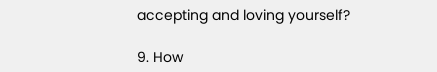accepting and loving yourself?

9. How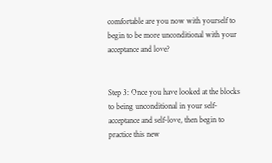comfortable are you now with yourself to begin to be more unconditional with your acceptance and love?


Step 3: Once you have looked at the blocks to being unconditional in your self-acceptance and self-love, then begin to practice this new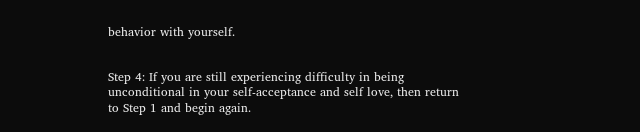behavior with yourself.


Step 4: If you are still experiencing difficulty in being unconditional in your self-acceptance and self love, then return to Step 1 and begin again.